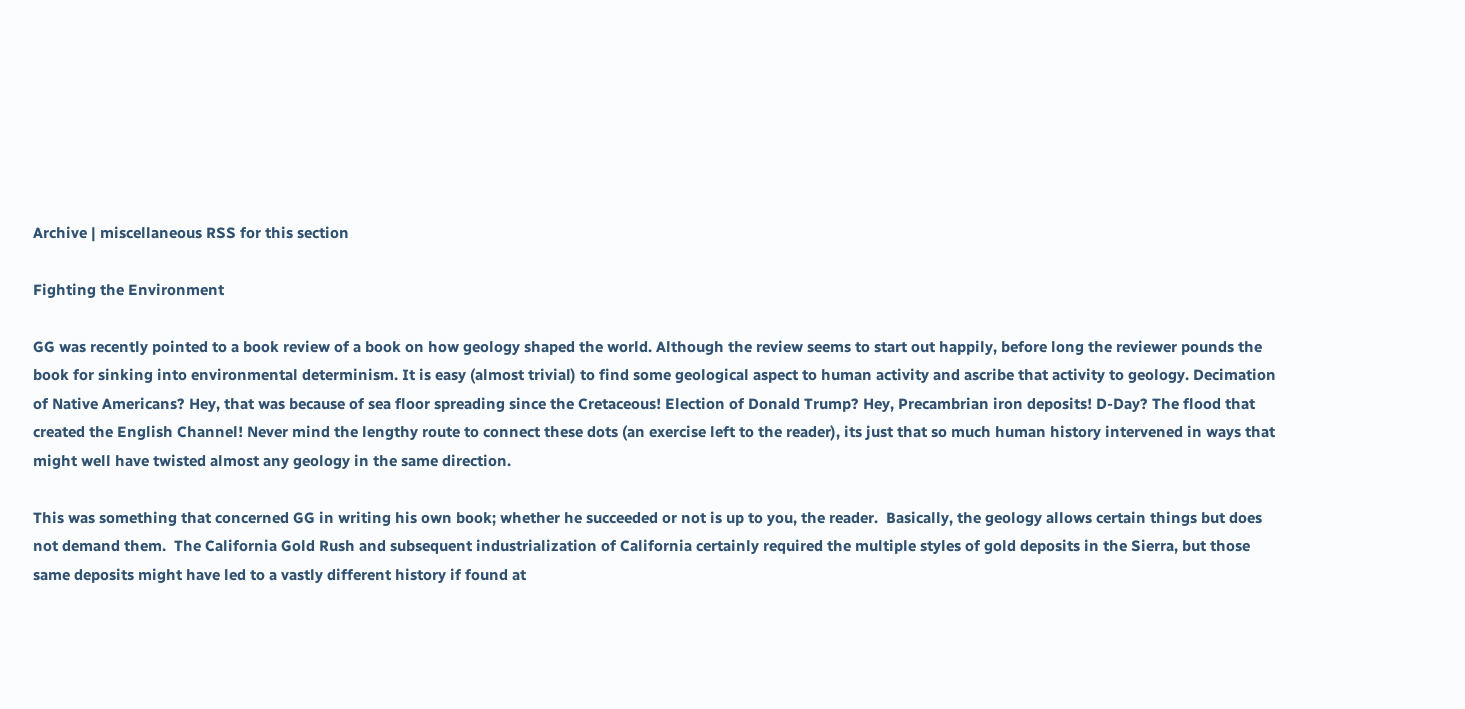Archive | miscellaneous RSS for this section

Fighting the Environment

GG was recently pointed to a book review of a book on how geology shaped the world. Although the review seems to start out happily, before long the reviewer pounds the book for sinking into environmental determinism. It is easy (almost trivial) to find some geological aspect to human activity and ascribe that activity to geology. Decimation of Native Americans? Hey, that was because of sea floor spreading since the Cretaceous! Election of Donald Trump? Hey, Precambrian iron deposits! D-Day? The flood that created the English Channel! Never mind the lengthy route to connect these dots (an exercise left to the reader), its just that so much human history intervened in ways that might well have twisted almost any geology in the same direction.

This was something that concerned GG in writing his own book; whether he succeeded or not is up to you, the reader.  Basically, the geology allows certain things but does not demand them.  The California Gold Rush and subsequent industrialization of California certainly required the multiple styles of gold deposits in the Sierra, but those same deposits might have led to a vastly different history if found at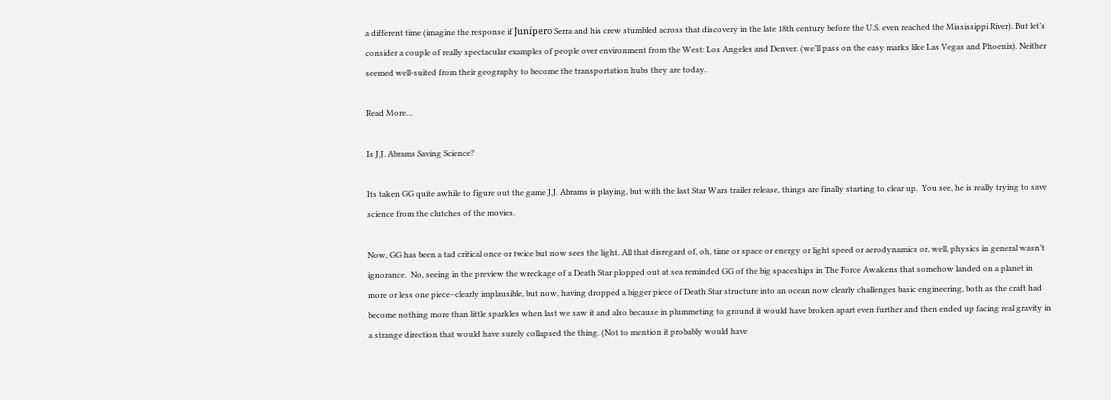a different time (imagine the response if Junípero Serra and his crew stumbled across that discovery in the late 18th century before the U.S. even reached the Mississippi River). But let’s consider a couple of really spectacular examples of people over environment from the West: Los Angeles and Denver. (we’ll pass on the easy marks like Las Vegas and Phoenix). Neither seemed well-suited from their geography to become the transportation hubs they are today.

Read More…

Is J.J. Abrams Saving Science?

Its taken GG quite awhile to figure out the game J.J. Abrams is playing, but with the last Star Wars trailer release, things are finally starting to clear up.  You see, he is really trying to save science from the clutches of the movies.

Now, GG has been a tad critical once or twice but now sees the light. All that disregard of, oh, time or space or energy or light speed or aerodynamics or, well, physics in general wasn’t ignorance.  No, seeing in the preview the wreckage of a Death Star plopped out at sea reminded GG of the big spaceships in The Force Awakens that somehow landed on a planet in more or less one piece–clearly implausible, but now, having dropped a bigger piece of Death Star structure into an ocean now clearly challenges basic engineering, both as the craft had become nothing more than little sparkles when last we saw it and also because in plummeting to ground it would have broken apart even further and then ended up facing real gravity in a strange direction that would have surely collapsed the thing. (Not to mention it probably would have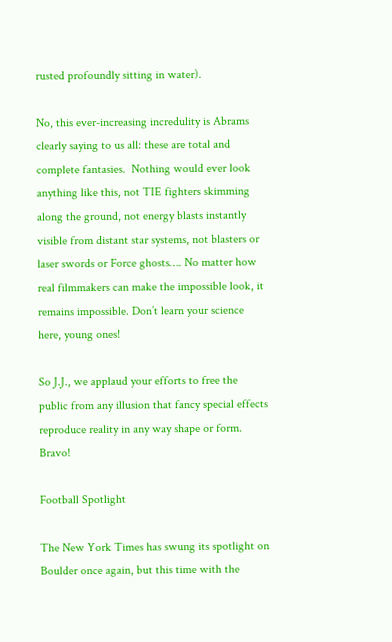rusted profoundly sitting in water).

No, this ever-increasing incredulity is Abrams clearly saying to us all: these are total and complete fantasies.  Nothing would ever look anything like this, not TIE fighters skimming along the ground, not energy blasts instantly visible from distant star systems, not blasters or laser swords or Force ghosts…. No matter how real filmmakers can make the impossible look, it remains impossible. Don’t learn your science here, young ones!

So J.J., we applaud your efforts to free the public from any illusion that fancy special effects reproduce reality in any way shape or form.  Bravo!

Football Spotlight

The New York Times has swung its spotlight on Boulder once again, but this time with the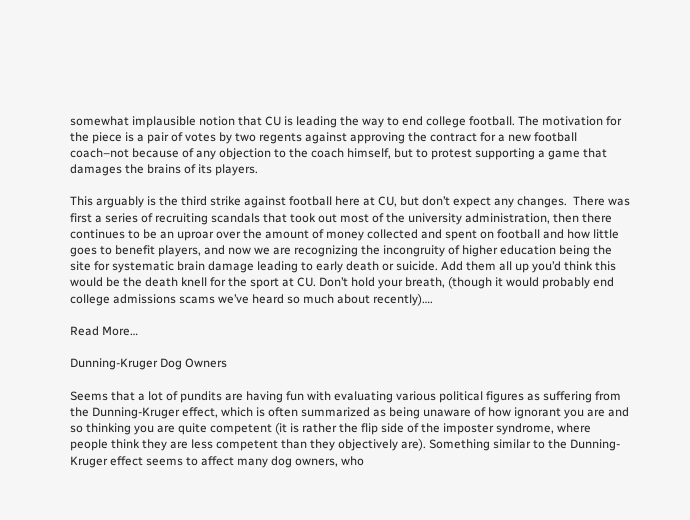somewhat implausible notion that CU is leading the way to end college football. The motivation for the piece is a pair of votes by two regents against approving the contract for a new football coach–not because of any objection to the coach himself, but to protest supporting a game that damages the brains of its players.

This arguably is the third strike against football here at CU, but don’t expect any changes.  There was first a series of recruiting scandals that took out most of the university administration, then there continues to be an uproar over the amount of money collected and spent on football and how little goes to benefit players, and now we are recognizing the incongruity of higher education being the site for systematic brain damage leading to early death or suicide. Add them all up you’d think this would be the death knell for the sport at CU. Don’t hold your breath, (though it would probably end college admissions scams we’ve heard so much about recently)….

Read More…

Dunning-Kruger Dog Owners

Seems that a lot of pundits are having fun with evaluating various political figures as suffering from the Dunning-Kruger effect, which is often summarized as being unaware of how ignorant you are and so thinking you are quite competent (it is rather the flip side of the imposter syndrome, where people think they are less competent than they objectively are). Something similar to the Dunning-Kruger effect seems to affect many dog owners, who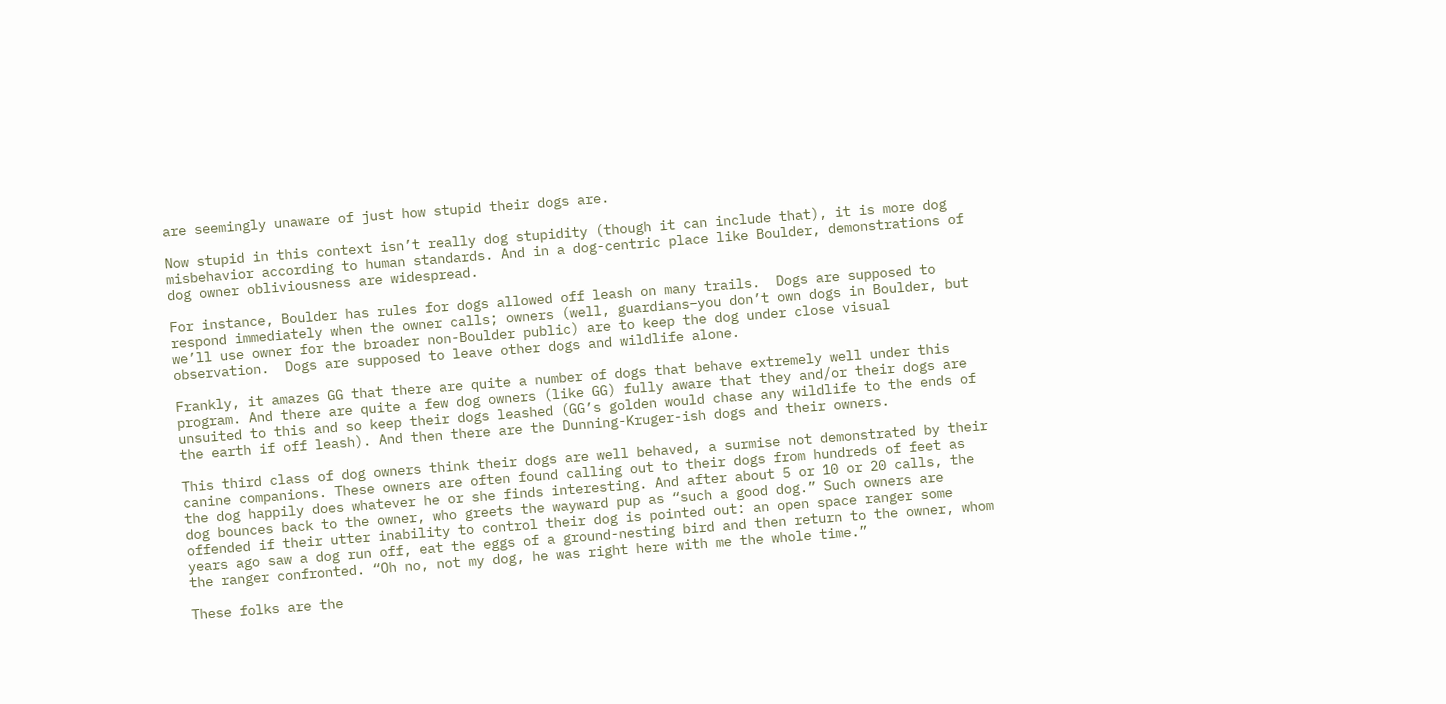are seemingly unaware of just how stupid their dogs are.

Now stupid in this context isn’t really dog stupidity (though it can include that), it is more dog misbehavior according to human standards. And in a dog-centric place like Boulder, demonstrations of dog owner obliviousness are widespread.

For instance, Boulder has rules for dogs allowed off leash on many trails.  Dogs are supposed to respond immediately when the owner calls; owners (well, guardians–you don’t own dogs in Boulder, but we’ll use owner for the broader non-Boulder public) are to keep the dog under close visual observation.  Dogs are supposed to leave other dogs and wildlife alone.

Frankly, it amazes GG that there are quite a number of dogs that behave extremely well under this program. And there are quite a few dog owners (like GG) fully aware that they and/or their dogs are unsuited to this and so keep their dogs leashed (GG’s golden would chase any wildlife to the ends of the earth if off leash). And then there are the Dunning-Kruger-ish dogs and their owners.

This third class of dog owners think their dogs are well behaved, a surmise not demonstrated by their canine companions. These owners are often found calling out to their dogs from hundreds of feet as the dog happily does whatever he or she finds interesting. And after about 5 or 10 or 20 calls, the dog bounces back to the owner, who greets the wayward pup as “such a good dog.” Such owners are offended if their utter inability to control their dog is pointed out: an open space ranger some years ago saw a dog run off, eat the eggs of a ground-nesting bird and then return to the owner, whom the ranger confronted. “Oh no, not my dog, he was right here with me the whole time.”

These folks are the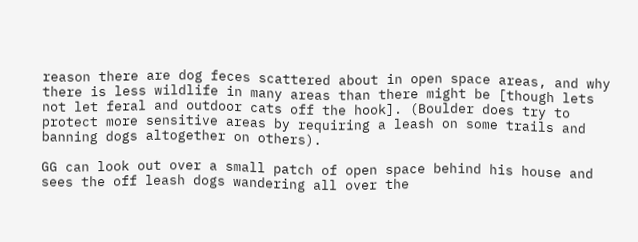reason there are dog feces scattered about in open space areas, and why there is less wildlife in many areas than there might be [though lets not let feral and outdoor cats off the hook]. (Boulder does try to protect more sensitive areas by requiring a leash on some trails and banning dogs altogether on others).

GG can look out over a small patch of open space behind his house and sees the off leash dogs wandering all over the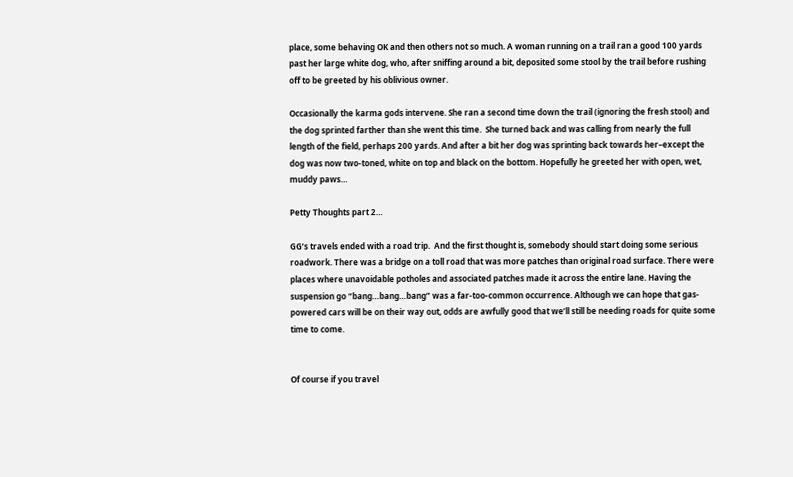place, some behaving OK and then others not so much. A woman running on a trail ran a good 100 yards past her large white dog, who, after sniffing around a bit, deposited some stool by the trail before rushing off to be greeted by his oblivious owner.

Occasionally the karma gods intervene. She ran a second time down the trail (ignoring the fresh stool) and the dog sprinted farther than she went this time.  She turned back and was calling from nearly the full length of the field, perhaps 200 yards. And after a bit her dog was sprinting back towards her–except the dog was now two-toned, white on top and black on the bottom. Hopefully he greeted her with open, wet, muddy paws…

Petty Thoughts part 2…

GG’s travels ended with a road trip.  And the first thought is, somebody should start doing some serious roadwork. There was a bridge on a toll road that was more patches than original road surface. There were places where unavoidable potholes and associated patches made it across the entire lane. Having the suspension go “bang…bang…bang” was a far-too-common occurrence. Although we can hope that gas-powered cars will be on their way out, odds are awfully good that we’ll still be needing roads for quite some time to come.


Of course if you travel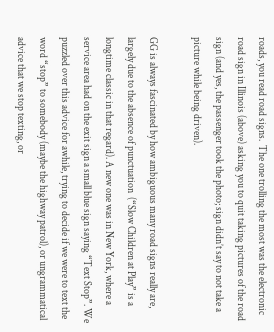roads, you read road signs.  The one trolling the most was the electronic road sign in Illinois (above) asking you to quit taking pictures of the road sign (and yes, the passenger took the photo; sign didn’t say to not take a picture while being driven).

GG is always fascinated by how ambiguous many road signs really are, largely due to the absence of punctuation  (“Slow Children at Play” is a longtime classic in that regard). A new one was in New York, where a service area had on the exit sign a small blue sign saying “Text Stop”. We puzzled over this advice for awhile, trying to decide if we were to text the word “stop” to somebody (maybe the highway patrol), or ungrammatical advice that we stop texting, or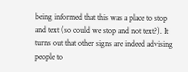being informed that this was a place to stop and text (so could we stop and not text?). It turns out that other signs are indeed advising people to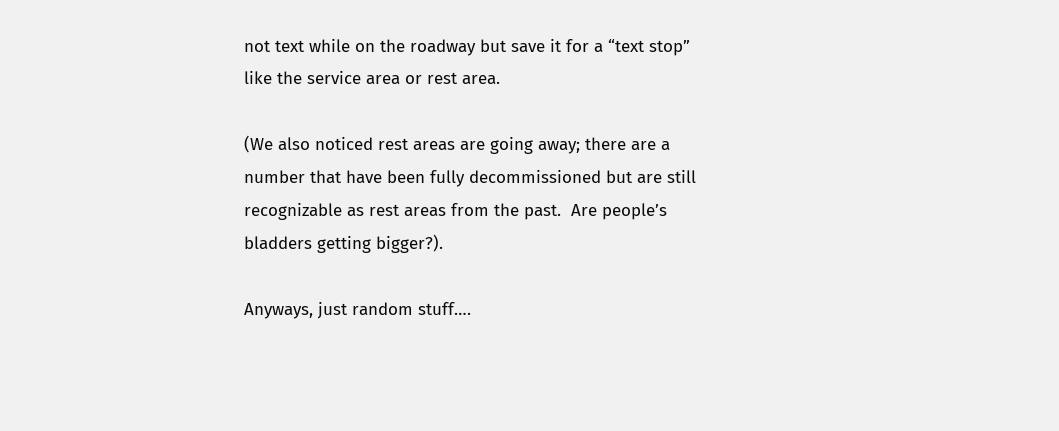not text while on the roadway but save it for a “text stop” like the service area or rest area.

(We also noticed rest areas are going away; there are a number that have been fully decommissioned but are still recognizable as rest areas from the past.  Are people’s bladders getting bigger?).

Anyways, just random stuff….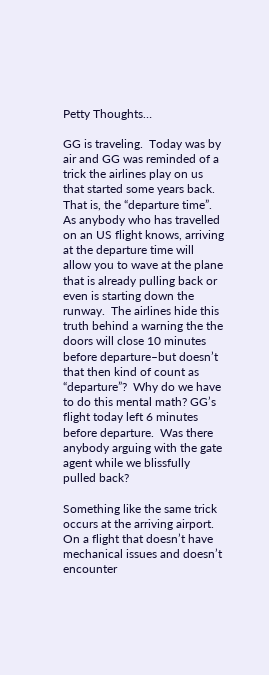Petty Thoughts…

GG is traveling.  Today was by air and GG was reminded of a trick the airlines play on us that started some years back.  That is, the “departure time”.  As anybody who has travelled on an US flight knows, arriving at the departure time will allow you to wave at the plane that is already pulling back or even is starting down the runway.  The airlines hide this truth behind a warning the the doors will close 10 minutes before departure–but doesn’t that then kind of count as “departure”?  Why do we have to do this mental math? GG’s flight today left 6 minutes before departure.  Was there anybody arguing with the gate agent while we blissfully pulled back?

Something like the same trick occurs at the arriving airport.  On a flight that doesn’t have mechanical issues and doesn’t encounter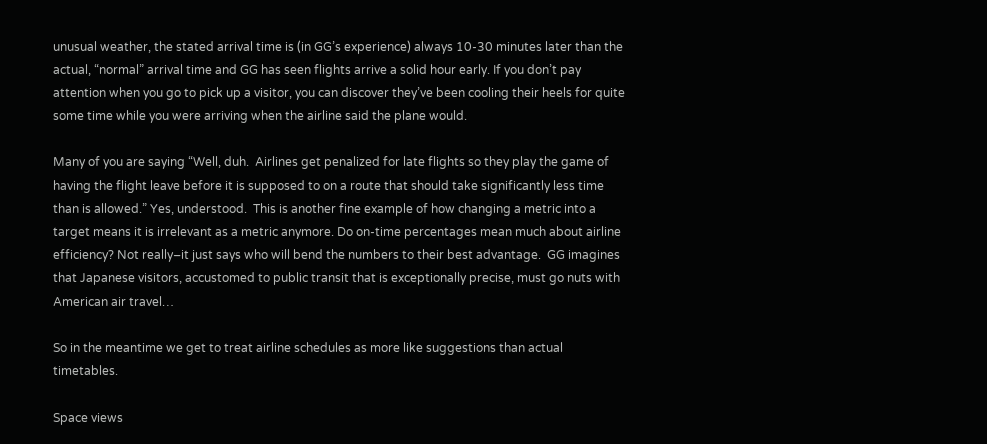unusual weather, the stated arrival time is (in GG’s experience) always 10-30 minutes later than the actual, “normal” arrival time and GG has seen flights arrive a solid hour early. If you don’t pay attention when you go to pick up a visitor, you can discover they’ve been cooling their heels for quite some time while you were arriving when the airline said the plane would.

Many of you are saying “Well, duh.  Airlines get penalized for late flights so they play the game of having the flight leave before it is supposed to on a route that should take significantly less time than is allowed.” Yes, understood.  This is another fine example of how changing a metric into a target means it is irrelevant as a metric anymore. Do on-time percentages mean much about airline efficiency? Not really–it just says who will bend the numbers to their best advantage.  GG imagines that Japanese visitors, accustomed to public transit that is exceptionally precise, must go nuts with American air travel…

So in the meantime we get to treat airline schedules as more like suggestions than actual timetables.

Space views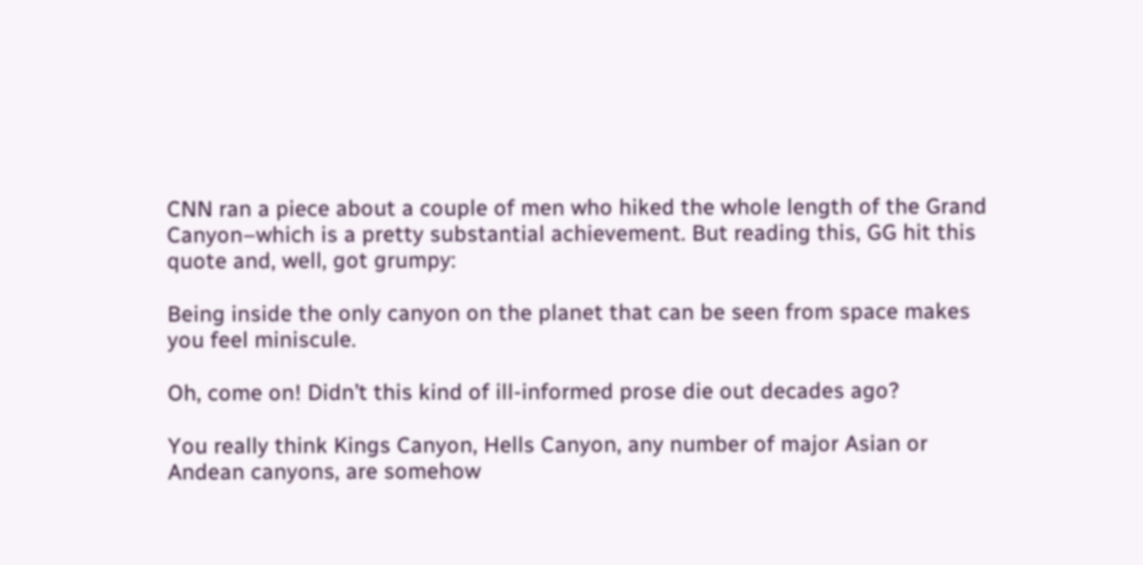CNN ran a piece about a couple of men who hiked the whole length of the Grand Canyon–which is a pretty substantial achievement. But reading this, GG hit this quote and, well, got grumpy:

Being inside the only canyon on the planet that can be seen from space makes you feel miniscule.

Oh, come on! Didn’t this kind of ill-informed prose die out decades ago?

You really think Kings Canyon, Hells Canyon, any number of major Asian or Andean canyons, are somehow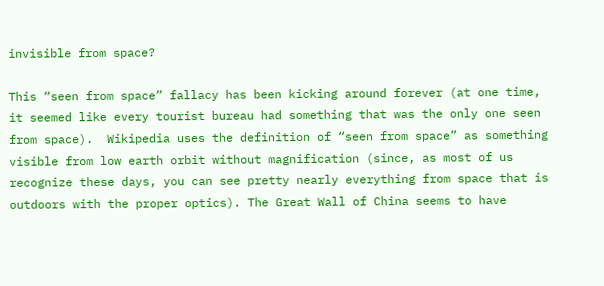invisible from space?

This “seen from space” fallacy has been kicking around forever (at one time, it seemed like every tourist bureau had something that was the only one seen from space).  Wikipedia uses the definition of “seen from space” as something visible from low earth orbit without magnification (since, as most of us recognize these days, you can see pretty nearly everything from space that is outdoors with the proper optics). The Great Wall of China seems to have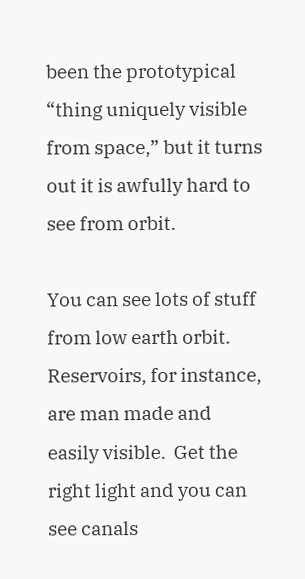been the prototypical “thing uniquely visible from space,” but it turns out it is awfully hard to see from orbit.

You can see lots of stuff from low earth orbit. Reservoirs, for instance, are man made and easily visible.  Get the right light and you can see canals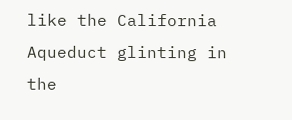like the California Aqueduct glinting in the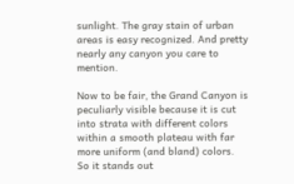sunlight. The gray stain of urban areas is easy recognized. And pretty nearly any canyon you care to mention.

Now to be fair, the Grand Canyon is peculiarly visible because it is cut into strata with different colors within a smooth plateau with far more uniform (and bland) colors.  So it stands out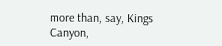more than, say, Kings Canyon,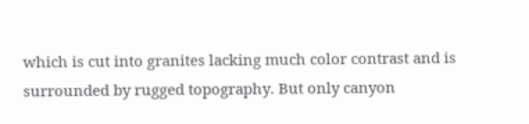which is cut into granites lacking much color contrast and is surrounded by rugged topography. But only canyon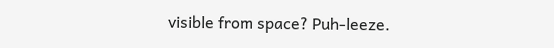visible from space? Puh-leeze.